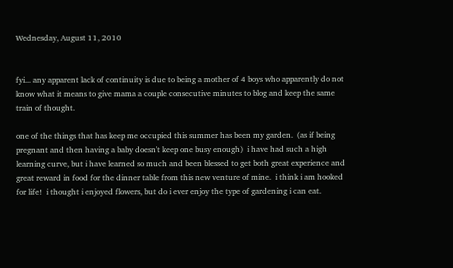Wednesday, August 11, 2010


fyi... any apparent lack of continuity is due to being a mother of 4 boys who apparently do not know what it means to give mama a couple consecutive minutes to blog and keep the same train of thought.

one of the things that has keep me occupied this summer has been my garden.  (as if being pregnant and then having a baby doesn't keep one busy enough)  i have had such a high learning curve, but i have learned so much and been blessed to get both great experience and great reward in food for the dinner table from this new venture of mine.  i think i am hooked for life!  i thought i enjoyed flowers, but do i ever enjoy the type of gardening i can eat.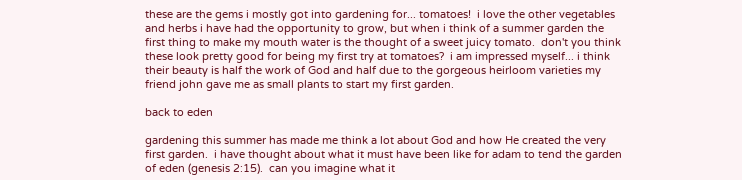these are the gems i mostly got into gardening for... tomatoes!  i love the other vegetables and herbs i have had the opportunity to grow, but when i think of a summer garden the first thing to make my mouth water is the thought of a sweet juicy tomato.  don't you think these look pretty good for being my first try at tomatoes?  i am impressed myself... i think their beauty is half the work of God and half due to the gorgeous heirloom varieties my friend john gave me as small plants to start my first garden.

back to eden

gardening this summer has made me think a lot about God and how He created the very first garden.  i have thought about what it must have been like for adam to tend the garden of eden (genesis 2:15).  can you imagine what it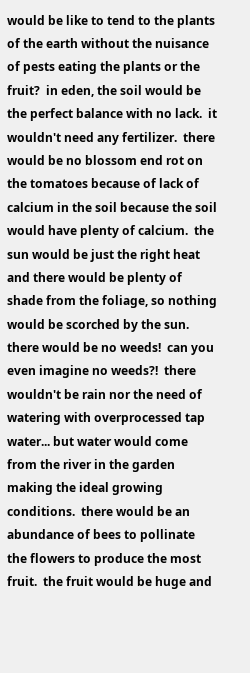would be like to tend to the plants of the earth without the nuisance of pests eating the plants or the fruit?  in eden, the soil would be the perfect balance with no lack.  it wouldn't need any fertilizer.  there would be no blossom end rot on the tomatoes because of lack of calcium in the soil because the soil would have plenty of calcium.  the sun would be just the right heat and there would be plenty of shade from the foliage, so nothing would be scorched by the sun.  there would be no weeds!  can you even imagine no weeds?!  there wouldn't be rain nor the need of watering with overprocessed tap water... but water would come from the river in the garden making the ideal growing conditions.  there would be an abundance of bees to pollinate the flowers to produce the most fruit.  the fruit would be huge and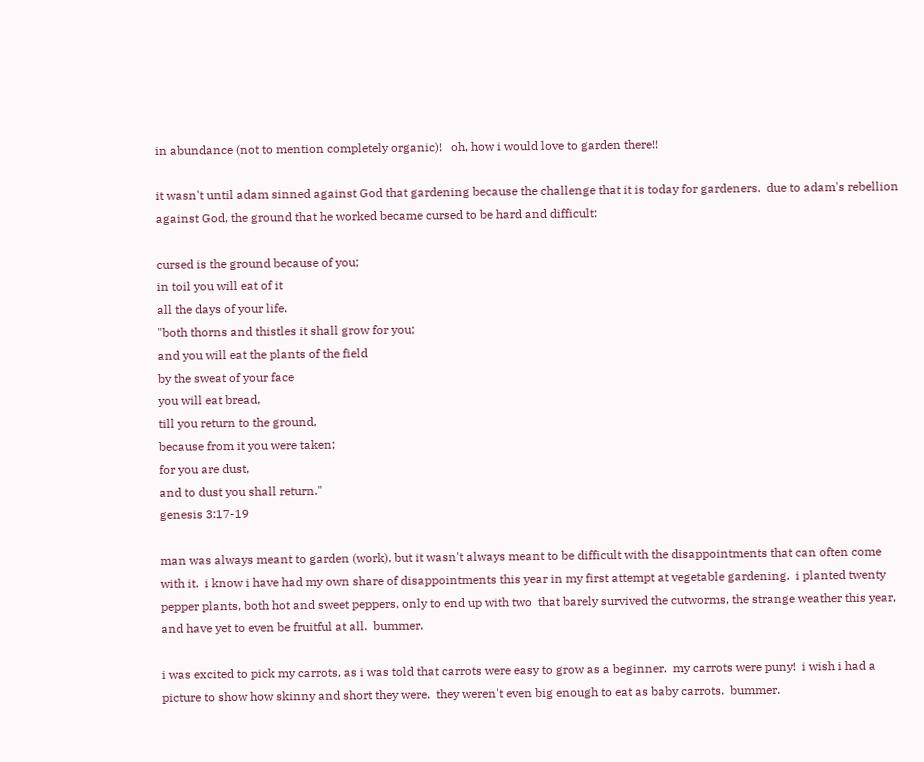in abundance (not to mention completely organic)!   oh, how i would love to garden there!!

it wasn't until adam sinned against God that gardening because the challenge that it is today for gardeners.  due to adam's rebellion against God, the ground that he worked became cursed to be hard and difficult:

cursed is the ground because of you;
in toil you will eat of it
all the days of your life.
"both thorns and thistles it shall grow for you;
and you will eat the plants of the field
by the sweat of your face
you will eat bread,
till you return to the ground,
because from it you were taken;
for you are dust,
and to dust you shall return."
genesis 3:17-19

man was always meant to garden (work), but it wasn't always meant to be difficult with the disappointments that can often come with it.  i know i have had my own share of disappointments this year in my first attempt at vegetable gardening.  i planted twenty pepper plants, both hot and sweet peppers, only to end up with two  that barely survived the cutworms, the strange weather this year, and have yet to even be fruitful at all.  bummer.

i was excited to pick my carrots, as i was told that carrots were easy to grow as a beginner.  my carrots were puny!  i wish i had a picture to show how skinny and short they were.  they weren't even big enough to eat as baby carrots.  bummer.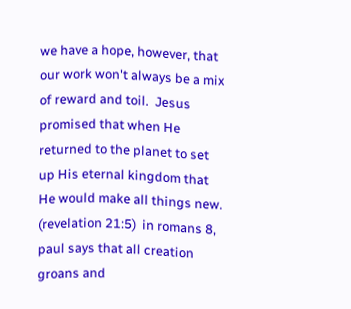we have a hope, however, that our work won't always be a mix of reward and toil.  Jesus promised that when He returned to the planet to set up His eternal kingdom that He would make all things new. (revelation 21:5)  in romans 8, paul says that all creation groans and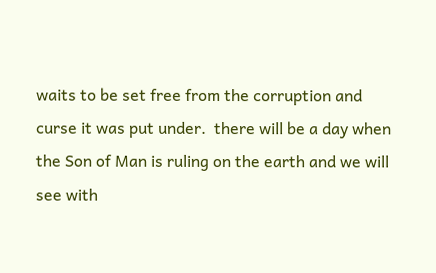waits to be set free from the corruption and curse it was put under.  there will be a day when the Son of Man is ruling on the earth and we will see with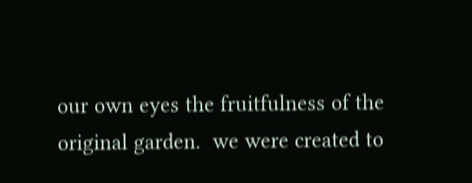our own eyes the fruitfulness of the original garden.  we were created to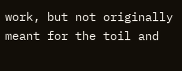work, but not originally meant for the toil and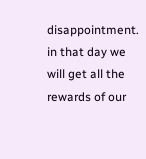disappointment.  in that day we will get all the rewards of our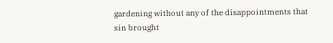gardening without any of the disappointments that sin brought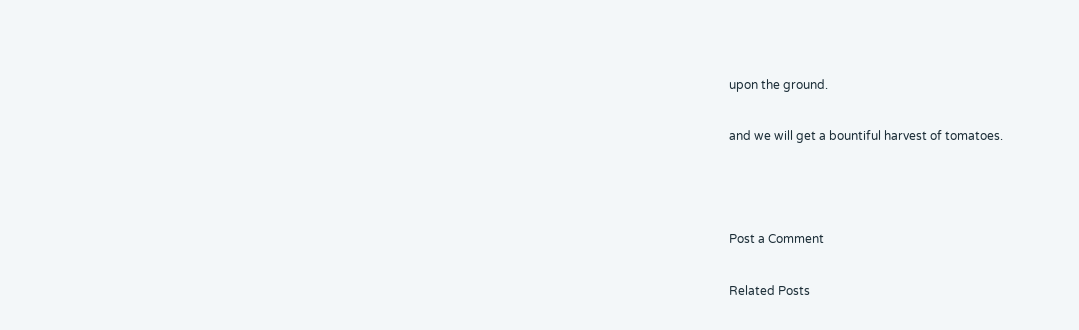upon the ground.

and we will get a bountiful harvest of tomatoes.



Post a Comment

Related Posts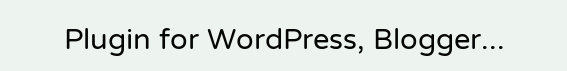Plugin for WordPress, Blogger...